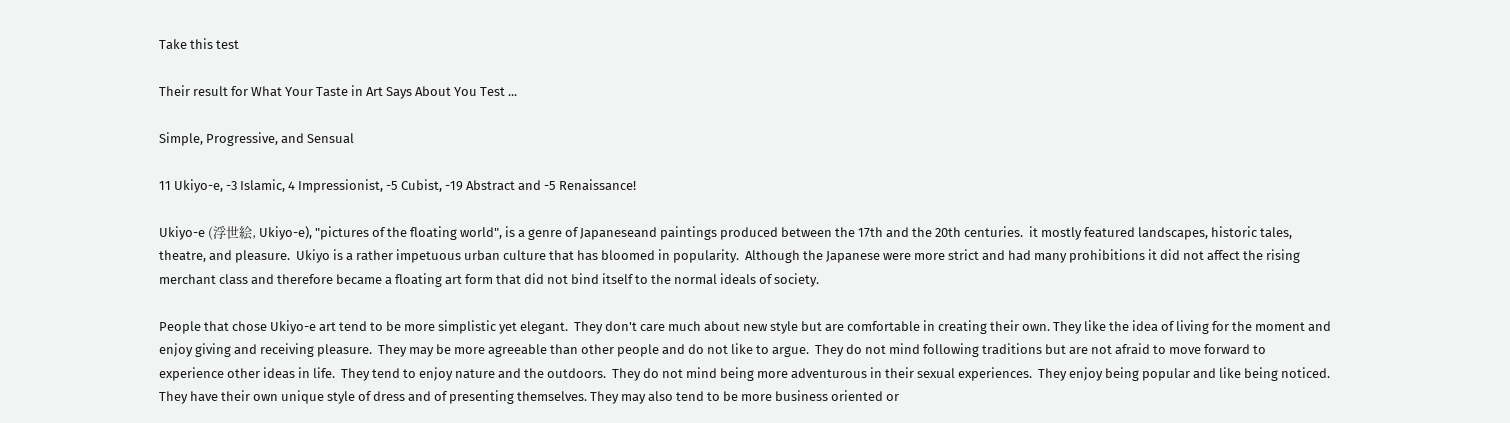Take this test

Their result for What Your Taste in Art Says About You Test ...

Simple, Progressive, and Sensual

11 Ukiyo-e, -3 Islamic, 4 Impressionist, -5 Cubist, -19 Abstract and -5 Renaissance!

Ukiyo-e (浮世絵, Ukiyo-e), "pictures of the floating world", is a genre of Japaneseand paintings produced between the 17th and the 20th centuries.  it mostly featured landscapes, historic tales, theatre, and pleasure.  Ukiyo is a rather impetuous urban culture that has bloomed in popularity.  Although the Japanese were more strict and had many prohibitions it did not affect the rising merchant class and therefore became a floating art form that did not bind itself to the normal ideals of society.

People that chose Ukiyo-e art tend to be more simplistic yet elegant.  They don't care much about new style but are comfortable in creating their own. They like the idea of living for the moment and enjoy giving and receiving pleasure.  They may be more agreeable than other people and do not like to argue.  They do not mind following traditions but are not afraid to move forward to experience other ideas in life.  They tend to enjoy nature and the outdoors.  They do not mind being more adventurous in their sexual experiences.  They enjoy being popular and like being noticed.  They have their own unique style of dress and of presenting themselves. They may also tend to be more business oriented or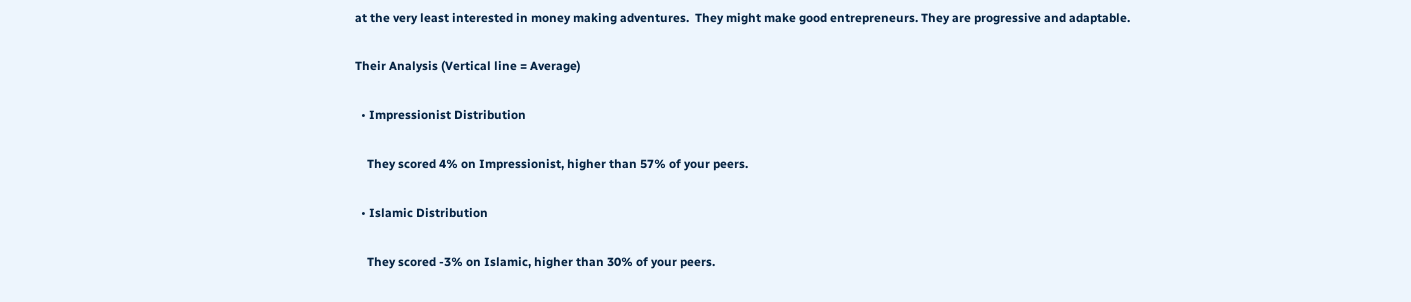at the very least interested in money making adventures.  They might make good entrepreneurs. They are progressive and adaptable.

Their Analysis (Vertical line = Average)

  • Impressionist Distribution

    They scored 4% on Impressionist, higher than 57% of your peers.

  • Islamic Distribution

    They scored -3% on Islamic, higher than 30% of your peers.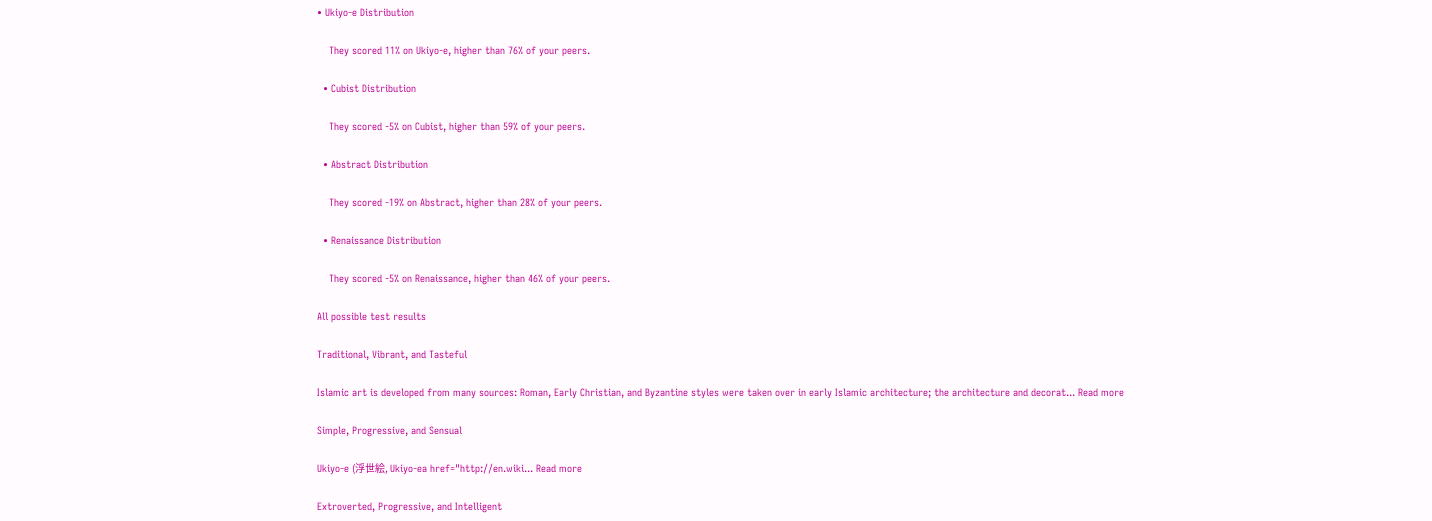• Ukiyo-e Distribution

    They scored 11% on Ukiyo-e, higher than 76% of your peers.

  • Cubist Distribution

    They scored -5% on Cubist, higher than 59% of your peers.

  • Abstract Distribution

    They scored -19% on Abstract, higher than 28% of your peers.

  • Renaissance Distribution

    They scored -5% on Renaissance, higher than 46% of your peers.

All possible test results

Traditional, Vibrant, and Tasteful

Islamic art is developed from many sources: Roman, Early Christian, and Byzantine styles were taken over in early Islamic architecture; the architecture and decorat... Read more

Simple, Progressive, and Sensual

Ukiyo-e (浮世絵, Ukiyo-ea href="http://en.wiki... Read more

Extroverted, Progressive, and Intelligent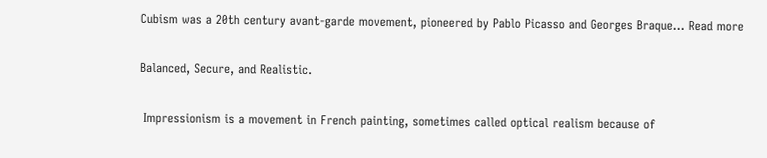Cubism was a 20th century avant-garde movement, pioneered by Pablo Picasso and Georges Braque... Read more

Balanced, Secure, and Realistic.

 Impressionism is a movement in French painting, sometimes called optical realism because of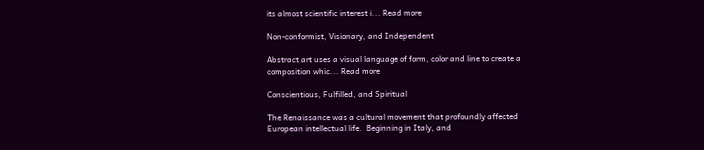its almost scientific interest i... Read more

Non-conformist, Visionary, and Independent

Abstract art uses a visual language of form, color and line to create a composition whic... Read more

Conscientious, Fulfilled, and Spiritual

The Renaissance was a cultural movement that profoundly affected European intellectual life.  Beginning in Italy, and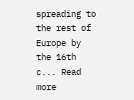spreading to the rest of Europe by the 16th c... Read more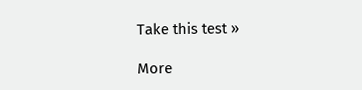Take this test »

More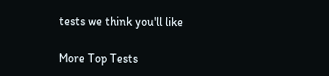tests we think you'll like

More Top Tests